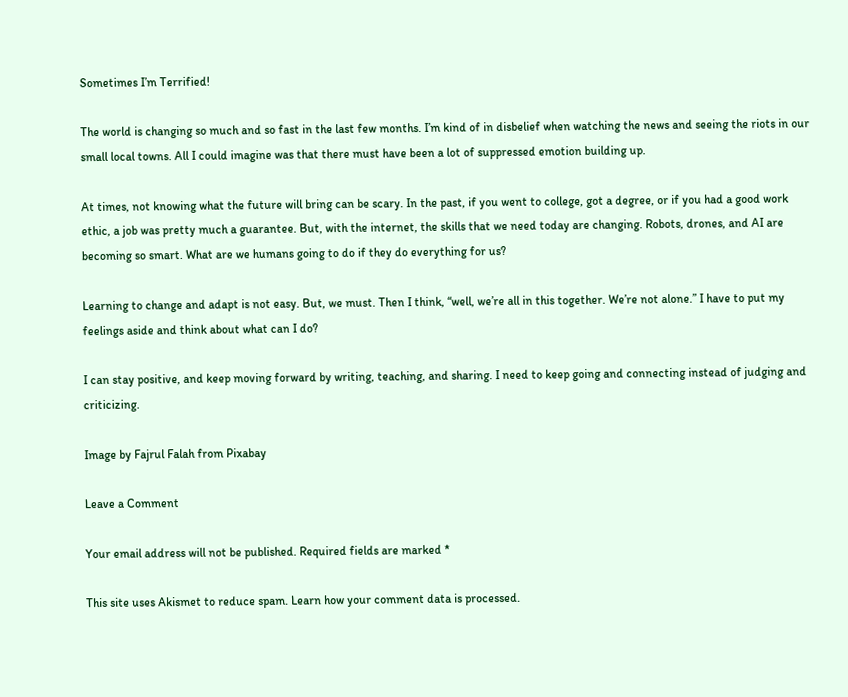Sometimes I’m Terrified!

The world is changing so much and so fast in the last few months. I’m kind of in disbelief when watching the news and seeing the riots in our small local towns. All I could imagine was that there must have been a lot of suppressed emotion building up.

At times, not knowing what the future will bring can be scary. In the past, if you went to college, got a degree, or if you had a good work ethic, a job was pretty much a guarantee. But, with the internet, the skills that we need today are changing. Robots, drones, and AI are becoming so smart. What are we humans going to do if they do everything for us?

Learning to change and adapt is not easy. But, we must. Then I think, “well, we’re all in this together. We’re not alone.” I have to put my feelings aside and think about what can I do?

I can stay positive, and keep moving forward by writing, teaching, and sharing. I need to keep going and connecting instead of judging and criticizing.

Image by Fajrul Falah from Pixabay

Leave a Comment

Your email address will not be published. Required fields are marked *

This site uses Akismet to reduce spam. Learn how your comment data is processed.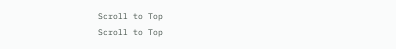Scroll to Top
Scroll to Top